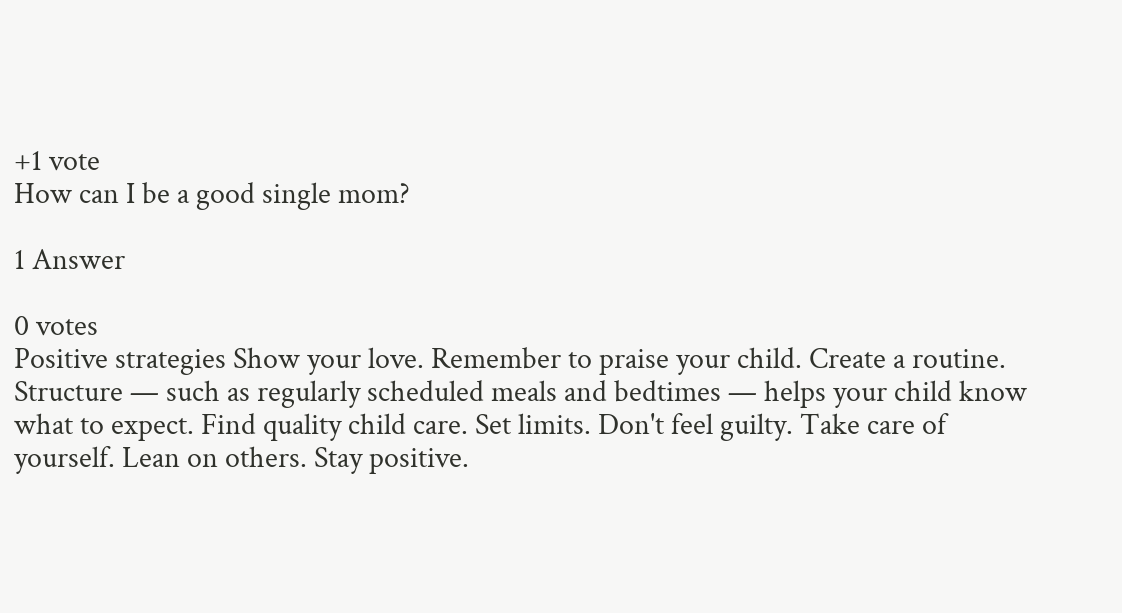+1 vote
How can I be a good single mom?

1 Answer

0 votes
Positive strategies Show your love. Remember to praise your child. Create a routine. Structure — such as regularly scheduled meals and bedtimes — helps your child know what to expect. Find quality child care. Set limits. Don't feel guilty. Take care of yourself. Lean on others. Stay positive.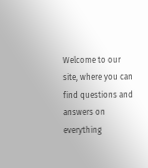Welcome to our site, where you can find questions and answers on everything